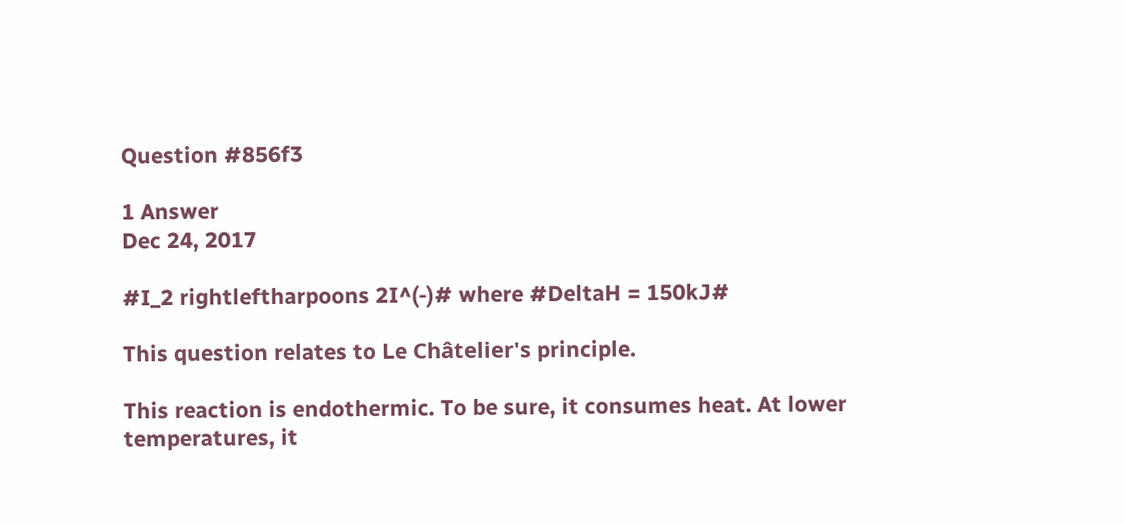Question #856f3

1 Answer
Dec 24, 2017

#I_2 rightleftharpoons 2I^(-)# where #DeltaH = 150kJ#

This question relates to Le Châtelier's principle.

This reaction is endothermic. To be sure, it consumes heat. At lower temperatures, it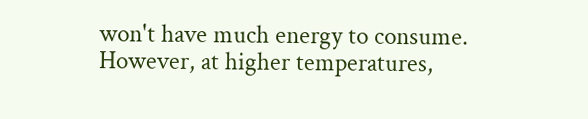won't have much energy to consume. However, at higher temperatures,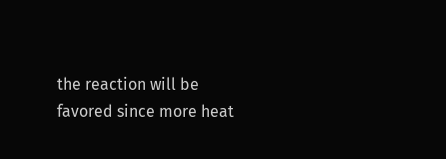the reaction will be favored since more heat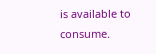is available to consume.